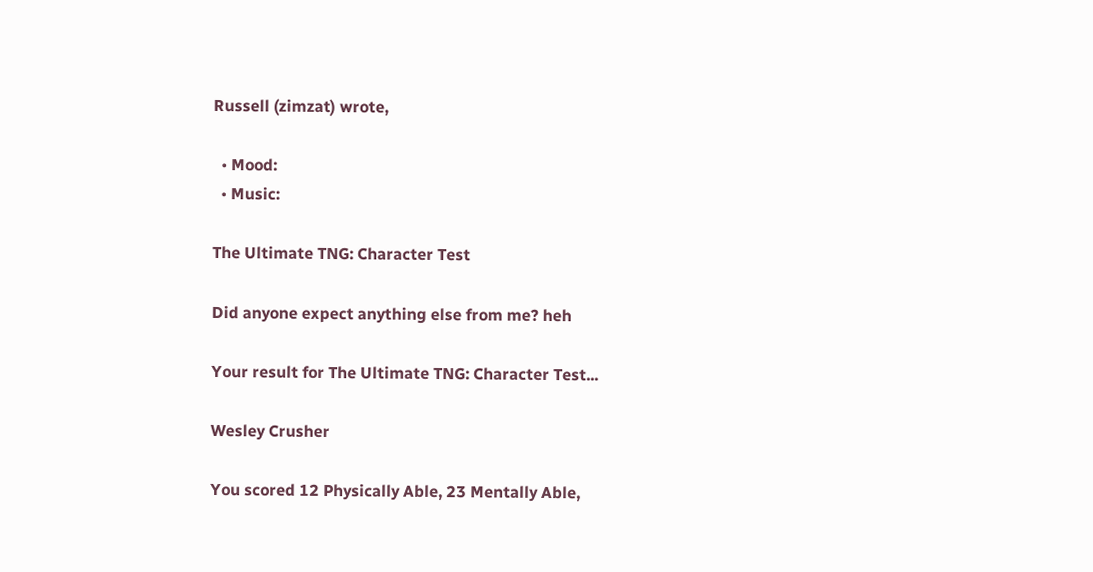Russell (zimzat) wrote,

  • Mood:
  • Music:

The Ultimate TNG: Character Test

Did anyone expect anything else from me? heh

Your result for The Ultimate TNG: Character Test...

Wesley Crusher

You scored 12 Physically Able, 23 Mentally Able,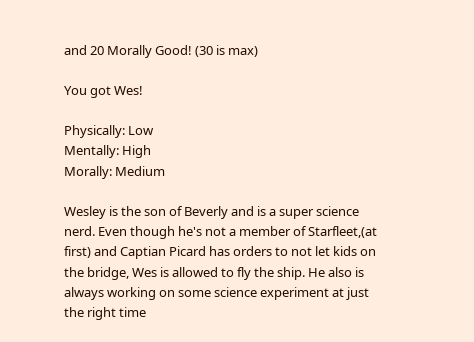and 20 Morally Good! (30 is max)

You got Wes!

Physically: Low
Mentally: High
Morally: Medium

Wesley is the son of Beverly and is a super science nerd. Even though he's not a member of Starfleet,(at first) and Captian Picard has orders to not let kids on the bridge, Wes is allowed to fly the ship. He also is always working on some science experiment at just the right time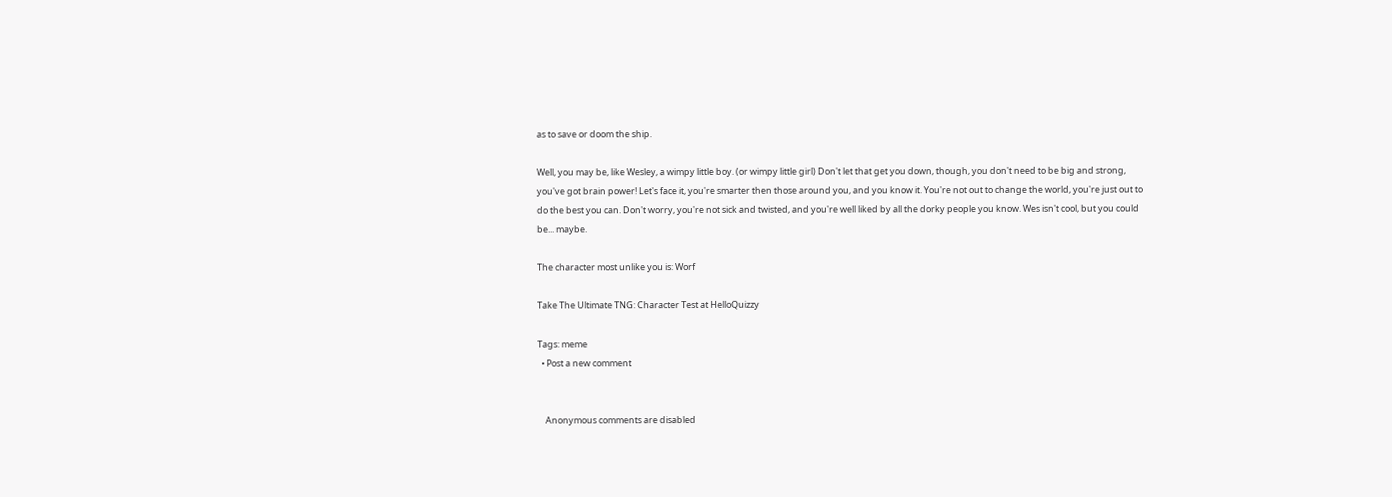as to save or doom the ship.

Well, you may be, like Wesley, a wimpy little boy. (or wimpy little girl) Don't let that get you down, though, you don't need to be big and strong, you've got brain power! Let's face it, you're smarter then those around you, and you know it. You're not out to change the world, you're just out to do the best you can. Don't worry, you're not sick and twisted, and you're well liked by all the dorky people you know. Wes isn't cool, but you could be... maybe.

The character most unlike you is: Worf

Take The Ultimate TNG: Character Test at HelloQuizzy

Tags: meme
  • Post a new comment


    Anonymous comments are disabled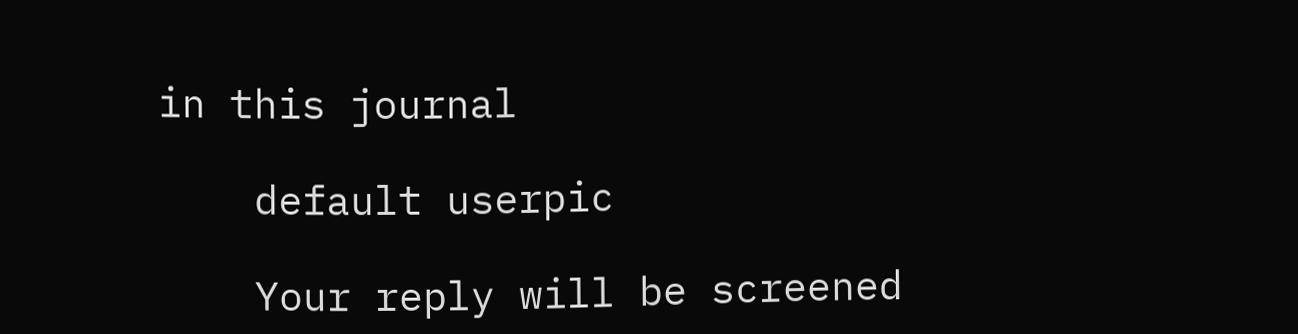in this journal

    default userpic

    Your reply will be screened